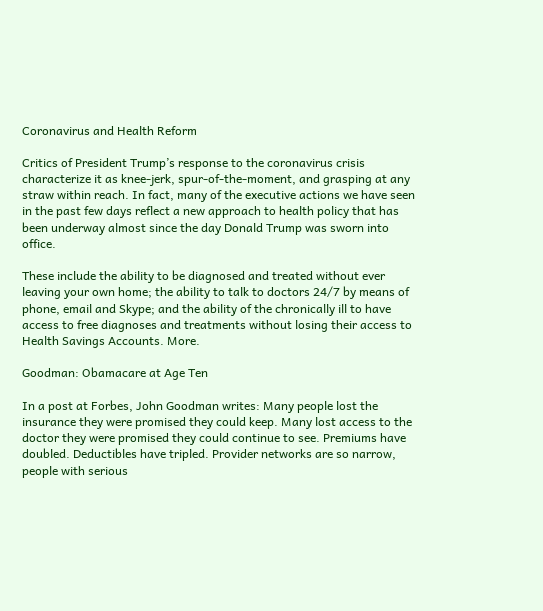Coronavirus and Health Reform

Critics of President Trump’s response to the coronavirus crisis characterize it as knee-jerk, spur-of-the-moment, and grasping at any straw within reach. In fact, many of the executive actions we have seen in the past few days reflect a new approach to health policy that has been underway almost since the day Donald Trump was sworn into office.

These include the ability to be diagnosed and treated without ever leaving your own home; the ability to talk to doctors 24/7 by means of phone, email and Skype; and the ability of the chronically ill to have access to free diagnoses and treatments without losing their access to Health Savings Accounts. More.

Goodman: Obamacare at Age Ten

In a post at Forbes, John Goodman writes: Many people lost the insurance they were promised they could keep. Many lost access to the doctor they were promised they could continue to see. Premiums have doubled. Deductibles have tripled. Provider networks are so narrow, people with serious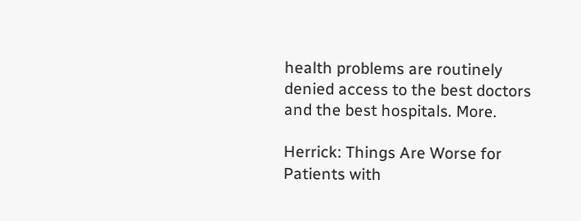health problems are routinely denied access to the best doctors and the best hospitals. More.

Herrick: Things Are Worse for Patients with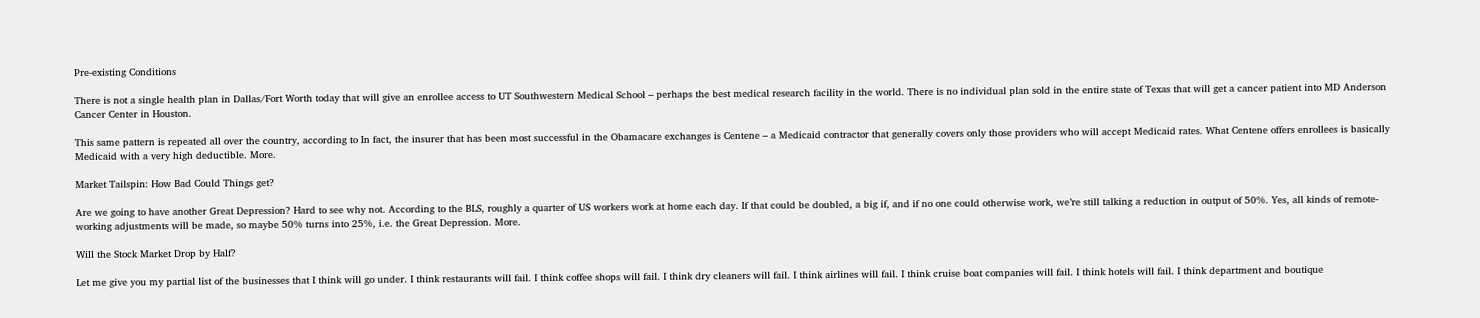Pre-existing Conditions

There is not a single health plan in Dallas/Fort Worth today that will give an enrollee access to UT Southwestern Medical School – perhaps the best medical research facility in the world. There is no individual plan sold in the entire state of Texas that will get a cancer patient into MD Anderson Cancer Center in Houston.

This same pattern is repeated all over the country, according to In fact, the insurer that has been most successful in the Obamacare exchanges is Centene – a Medicaid contractor that generally covers only those providers who will accept Medicaid rates. What Centene offers enrollees is basically Medicaid with a very high deductible. More.

Market Tailspin: How Bad Could Things get?

Are we going to have another Great Depression? Hard to see why not. According to the BLS, roughly a quarter of US workers work at home each day. If that could be doubled, a big if, and if no one could otherwise work, we’re still talking a reduction in output of 50%. Yes, all kinds of remote-working adjustments will be made, so maybe 50% turns into 25%, i.e. the Great Depression. More.

Will the Stock Market Drop by Half?

Let me give you my partial list of the businesses that I think will go under. I think restaurants will fail. I think coffee shops will fail. I think dry cleaners will fail. I think airlines will fail. I think cruise boat companies will fail. I think hotels will fail. I think department and boutique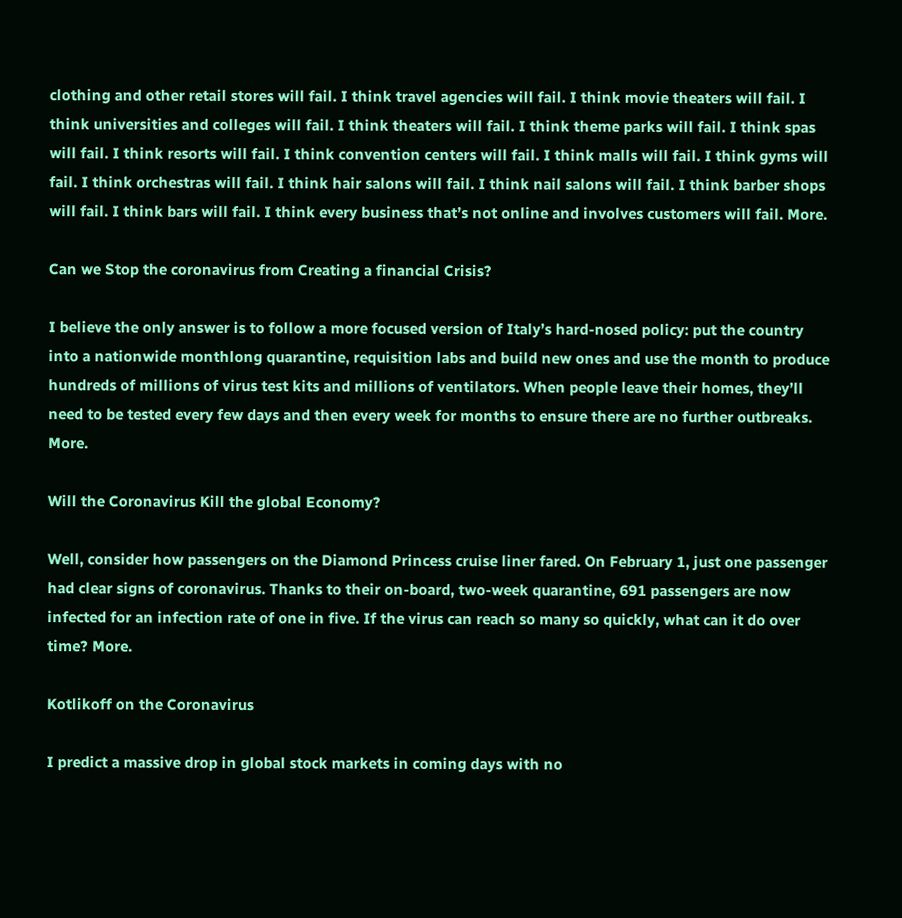clothing and other retail stores will fail. I think travel agencies will fail. I think movie theaters will fail. I think universities and colleges will fail. I think theaters will fail. I think theme parks will fail. I think spas will fail. I think resorts will fail. I think convention centers will fail. I think malls will fail. I think gyms will fail. I think orchestras will fail. I think hair salons will fail. I think nail salons will fail. I think barber shops will fail. I think bars will fail. I think every business that’s not online and involves customers will fail. More.

Can we Stop the coronavirus from Creating a financial Crisis?

I believe the only answer is to follow a more focused version of Italy’s hard-nosed policy: put the country into a nationwide monthlong quarantine, requisition labs and build new ones and use the month to produce hundreds of millions of virus test kits and millions of ventilators. When people leave their homes, they’ll need to be tested every few days and then every week for months to ensure there are no further outbreaks. More.

Will the Coronavirus Kill the global Economy?

Well, consider how passengers on the Diamond Princess cruise liner fared. On February 1, just one passenger had clear signs of coronavirus. Thanks to their on-board, two-week quarantine, 691 passengers are now infected for an infection rate of one in five. If the virus can reach so many so quickly, what can it do over time? More.

Kotlikoff on the Coronavirus

I predict a massive drop in global stock markets in coming days with no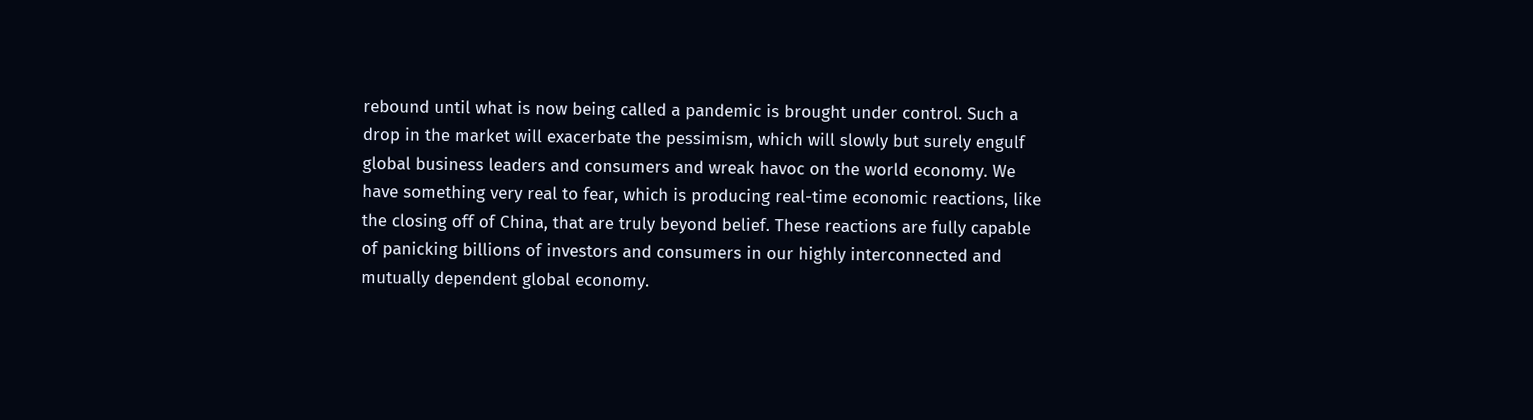rebound until what is now being called a pandemic is brought under control. Such a drop in the market will exacerbate the pessimism, which will slowly but surely engulf global business leaders and consumers and wreak havoc on the world economy. We have something very real to fear, which is producing real-time economic reactions, like the closing off of China, that are truly beyond belief. These reactions are fully capable of panicking billions of investors and consumers in our highly interconnected and mutually dependent global economy.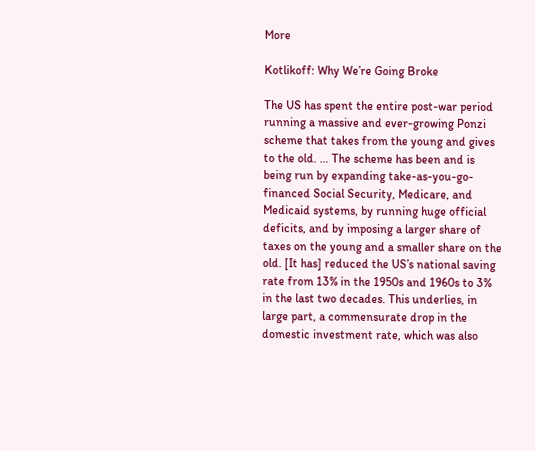More

Kotlikoff: Why We’re Going Broke

The US has spent the entire post-war period running a massive and ever-growing Ponzi scheme that takes from the young and gives to the old. … The scheme has been and is being run by expanding take-as-you-go-financed Social Security, Medicare, and Medicaid systems, by running huge official deficits, and by imposing a larger share of taxes on the young and a smaller share on the old. [It has] reduced the US’s national saving rate from 13% in the 1950s and 1960s to 3% in the last two decades. This underlies, in large part, a commensurate drop in the domestic investment rate, which was also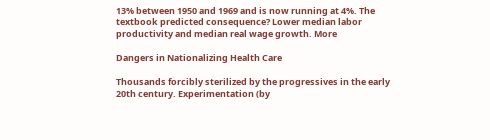13% between 1950 and 1969 and is now running at 4%. The textbook predicted consequence? Lower median labor productivity and median real wage growth. More

Dangers in Nationalizing Health Care

Thousands forcibly sterilized by the progressives in the early 20th century. Experimentation (by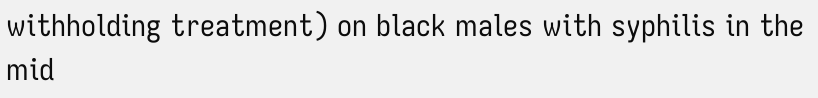withholding treatment) on black males with syphilis in the mid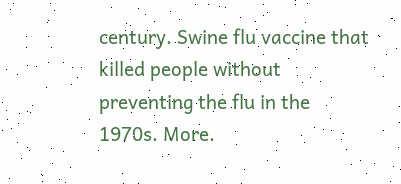century. Swine flu vaccine that killed people without preventing the flu in the 1970s. More.